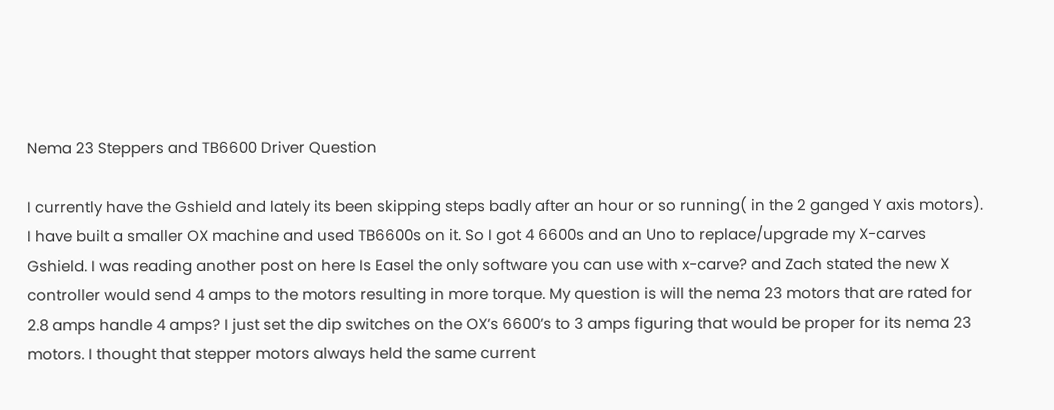Nema 23 Steppers and TB6600 Driver Question

I currently have the Gshield and lately its been skipping steps badly after an hour or so running( in the 2 ganged Y axis motors). I have built a smaller OX machine and used TB6600s on it. So I got 4 6600s and an Uno to replace/upgrade my X-carves Gshield. I was reading another post on here Is Easel the only software you can use with x-carve? and Zach stated the new X controller would send 4 amps to the motors resulting in more torque. My question is will the nema 23 motors that are rated for 2.8 amps handle 4 amps? I just set the dip switches on the OX’s 6600’s to 3 amps figuring that would be proper for its nema 23 motors. I thought that stepper motors always held the same current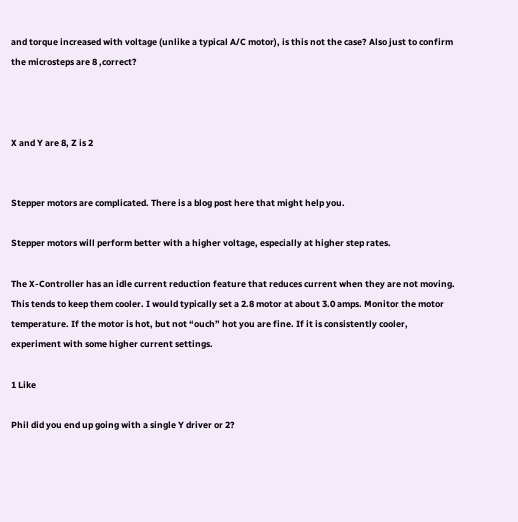and torque increased with voltage (unlike a typical A/C motor), is this not the case? Also just to confirm the microsteps are 8 ,correct?



X and Y are 8, Z is 2


Stepper motors are complicated. There is a blog post here that might help you.

Stepper motors will perform better with a higher voltage, especially at higher step rates.

The X-Controller has an idle current reduction feature that reduces current when they are not moving. This tends to keep them cooler. I would typically set a 2.8 motor at about 3.0 amps. Monitor the motor temperature. If the motor is hot, but not “ouch” hot you are fine. If it is consistently cooler, experiment with some higher current settings.

1 Like

Phil did you end up going with a single Y driver or 2?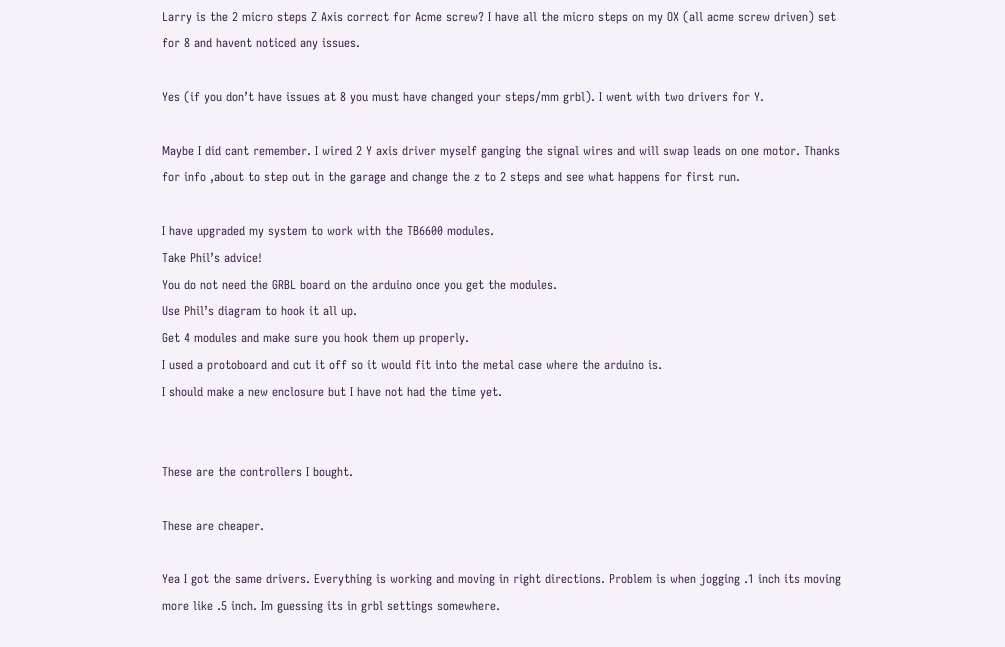Larry is the 2 micro steps Z Axis correct for Acme screw? I have all the micro steps on my OX (all acme screw driven) set for 8 and havent noticed any issues.

Yes (if you don’t have issues at 8 you must have changed your steps/mm grbl). I went with two drivers for Y.

Maybe I did cant remember. I wired 2 Y axis driver myself ganging the signal wires and will swap leads on one motor. Thanks for info ,about to step out in the garage and change the z to 2 steps and see what happens for first run.

I have upgraded my system to work with the TB6600 modules.
Take Phil’s advice!
You do not need the GRBL board on the arduino once you get the modules.
Use Phil’s diagram to hook it all up.
Get 4 modules and make sure you hook them up properly.
I used a protoboard and cut it off so it would fit into the metal case where the arduino is.
I should make a new enclosure but I have not had the time yet.


These are the controllers I bought.

These are cheaper.

Yea I got the same drivers. Everything is working and moving in right directions. Problem is when jogging .1 inch its moving more like .5 inch. Im guessing its in grbl settings somewhere.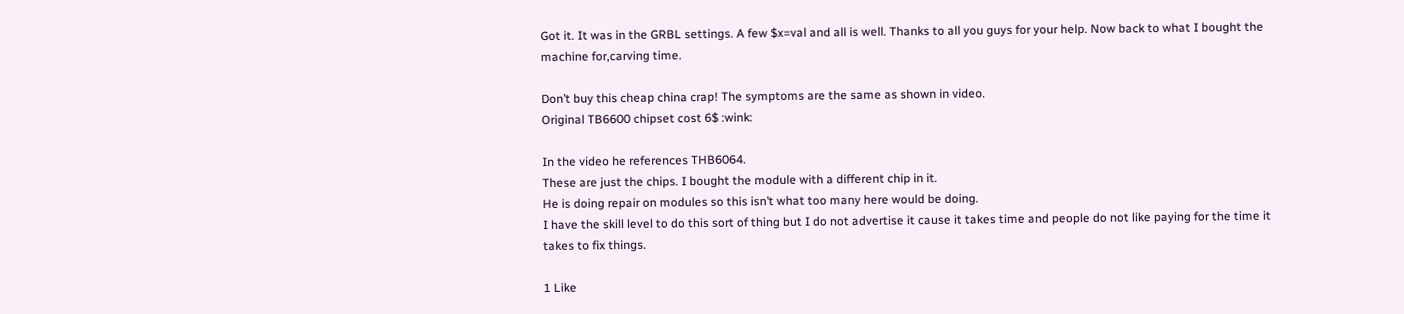Got it. It was in the GRBL settings. A few $x=val and all is well. Thanks to all you guys for your help. Now back to what I bought the machine for,carving time.

Don’t buy this cheap china crap! The symptoms are the same as shown in video.
Original TB6600 chipset cost 6$ :wink:

In the video he references THB6064.
These are just the chips. I bought the module with a different chip in it.
He is doing repair on modules so this isn’t what too many here would be doing.
I have the skill level to do this sort of thing but I do not advertise it cause it takes time and people do not like paying for the time it takes to fix things.

1 Like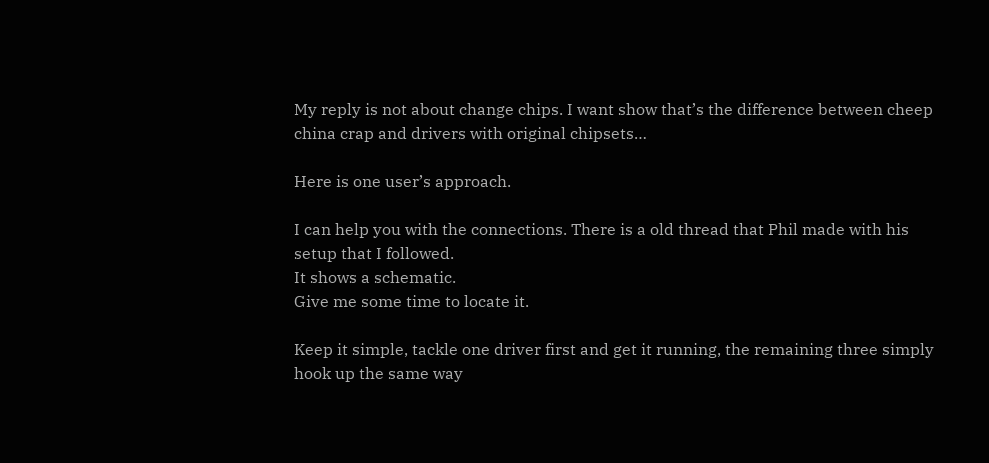My reply is not about change chips. I want show that’s the difference between cheep china crap and drivers with original chipsets…

Here is one user’s approach.

I can help you with the connections. There is a old thread that Phil made with his setup that I followed.
It shows a schematic.
Give me some time to locate it.

Keep it simple, tackle one driver first and get it running, the remaining three simply hook up the same way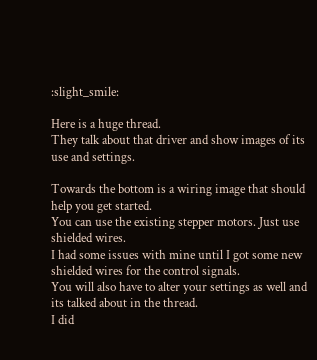:slight_smile:

Here is a huge thread.
They talk about that driver and show images of its use and settings.

Towards the bottom is a wiring image that should help you get started.
You can use the existing stepper motors. Just use shielded wires.
I had some issues with mine until I got some new shielded wires for the control signals.
You will also have to alter your settings as well and its talked about in the thread.
I did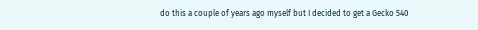do this a couple of years ago myself but I decided to get a Gecko 540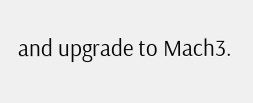and upgrade to Mach3.